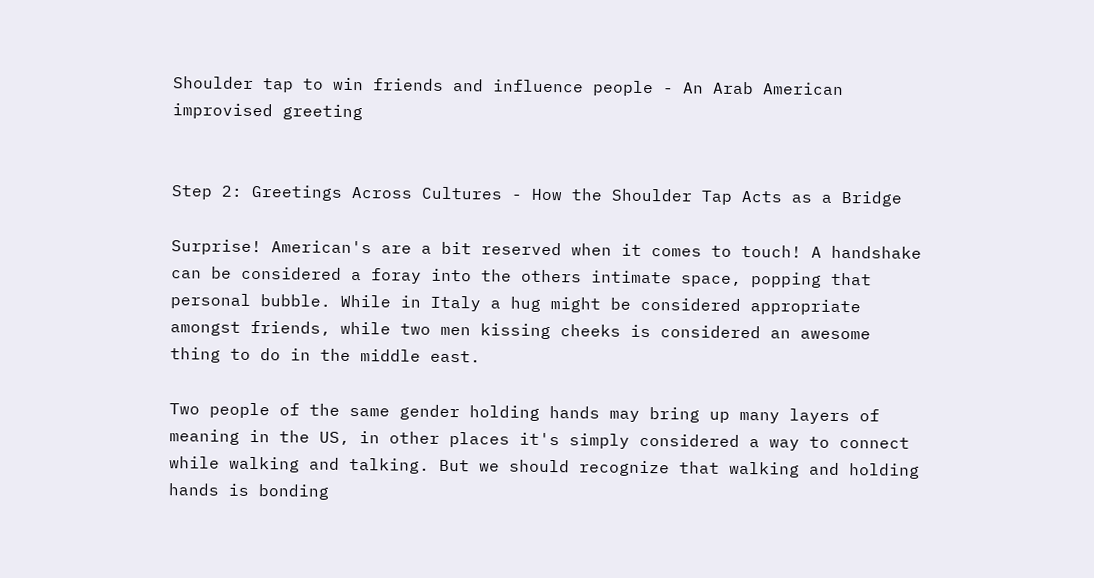Shoulder tap to win friends and influence people - An Arab American improvised greeting


Step 2: Greetings Across Cultures - How the Shoulder Tap Acts as a Bridge

Surprise! American's are a bit reserved when it comes to touch! A handshake can be considered a foray into the others intimate space, popping that personal bubble. While in Italy a hug might be considered appropriate amongst friends, while two men kissing cheeks is considered an awesome thing to do in the middle east.

Two people of the same gender holding hands may bring up many layers of meaning in the US, in other places it's simply considered a way to connect while walking and talking. But we should recognize that walking and holding hands is bonding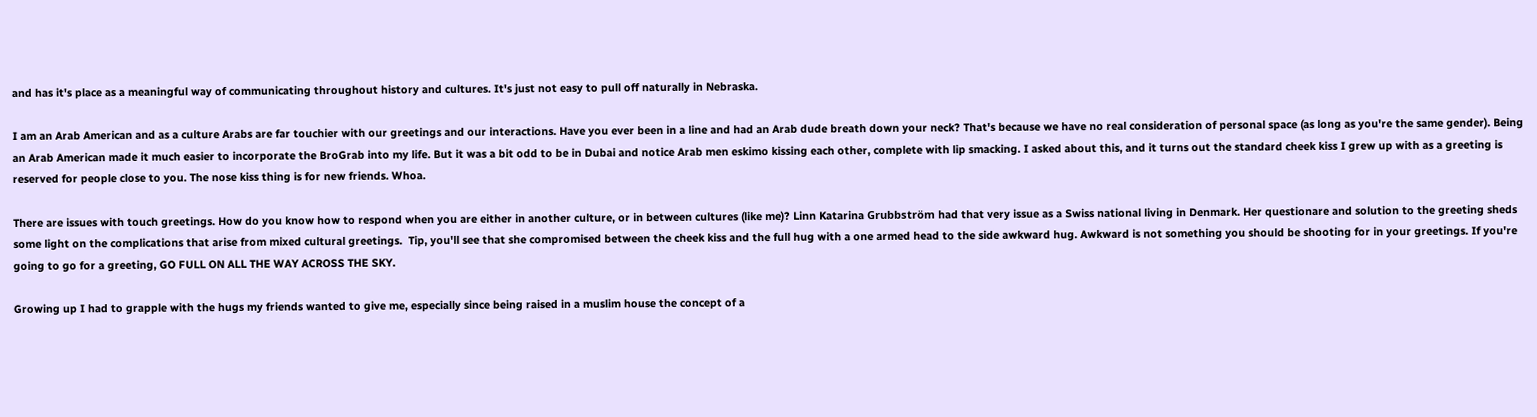and has it's place as a meaningful way of communicating throughout history and cultures. It's just not easy to pull off naturally in Nebraska.

I am an Arab American and as a culture Arabs are far touchier with our greetings and our interactions. Have you ever been in a line and had an Arab dude breath down your neck? That's because we have no real consideration of personal space (as long as you're the same gender). Being an Arab American made it much easier to incorporate the BroGrab into my life. But it was a bit odd to be in Dubai and notice Arab men eskimo kissing each other, complete with lip smacking. I asked about this, and it turns out the standard cheek kiss I grew up with as a greeting is reserved for people close to you. The nose kiss thing is for new friends. Whoa.

There are issues with touch greetings. How do you know how to respond when you are either in another culture, or in between cultures (like me)? Linn Katarina Grubbström had that very issue as a Swiss national living in Denmark. Her questionare and solution to the greeting sheds some light on the complications that arise from mixed cultural greetings.  Tip, you'll see that she compromised between the cheek kiss and the full hug with a one armed head to the side awkward hug. Awkward is not something you should be shooting for in your greetings. If you're going to go for a greeting, GO FULL ON ALL THE WAY ACROSS THE SKY.

Growing up I had to grapple with the hugs my friends wanted to give me, especially since being raised in a muslim house the concept of a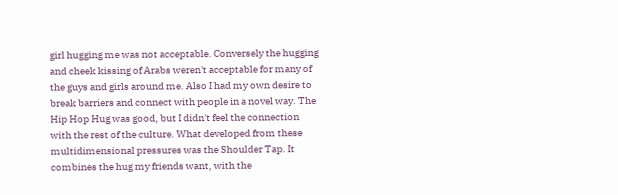girl hugging me was not acceptable. Conversely the hugging and cheek kissing of Arabs weren't acceptable for many of the guys and girls around me. Also I had my own desire to break barriers and connect with people in a novel way. The Hip Hop Hug was good, but I didn't feel the connection with the rest of the culture. What developed from these multidimensional pressures was the Shoulder Tap. It combines the hug my friends want, with the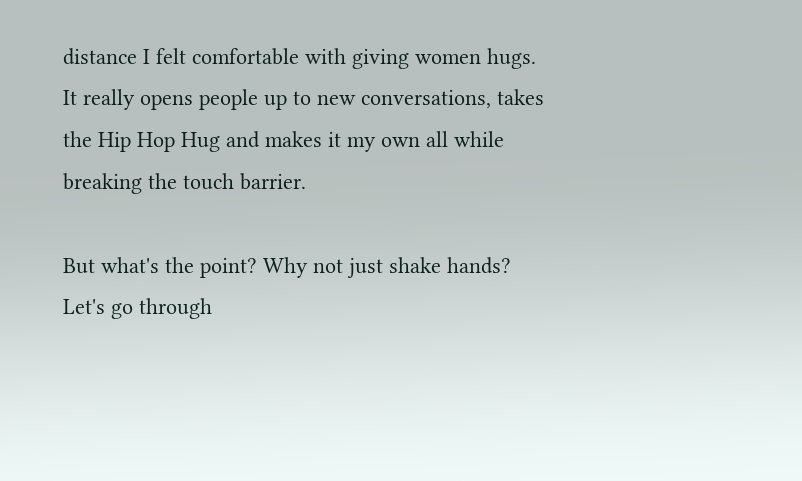distance I felt comfortable with giving women hugs. It really opens people up to new conversations, takes the Hip Hop Hug and makes it my own all while breaking the touch barrier.

But what's the point? Why not just shake hands? Let's go through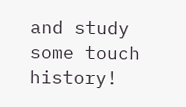and study some touch history!